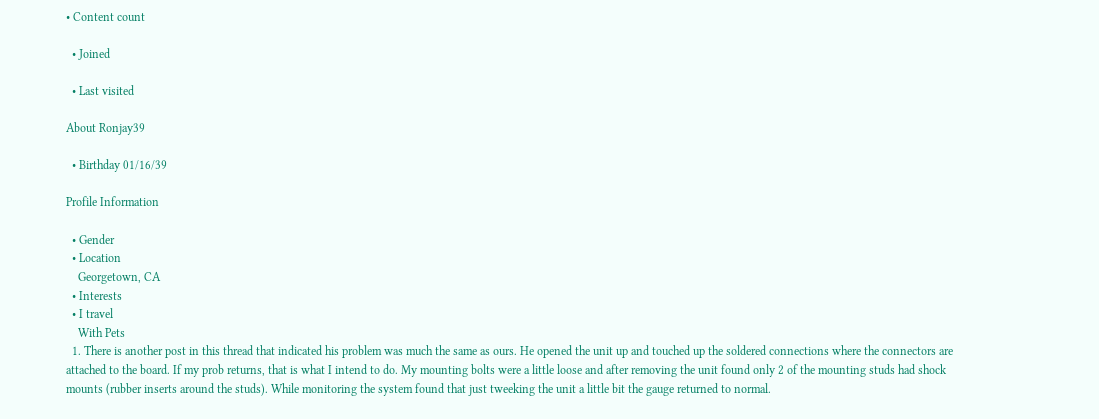• Content count

  • Joined

  • Last visited

About Ronjay39

  • Birthday 01/16/39

Profile Information

  • Gender
  • Location
    Georgetown, CA
  • Interests
  • I travel
    With Pets
  1. There is another post in this thread that indicated his problem was much the same as ours. He opened the unit up and touched up the soldered connections where the connectors are attached to the board. If my prob returns, that is what I intend to do. My mounting bolts were a little loose and after removing the unit found only 2 of the mounting studs had shock mounts (rubber inserts around the studs). While monitoring the system found that just tweeking the unit a little bit the gauge returned to normal.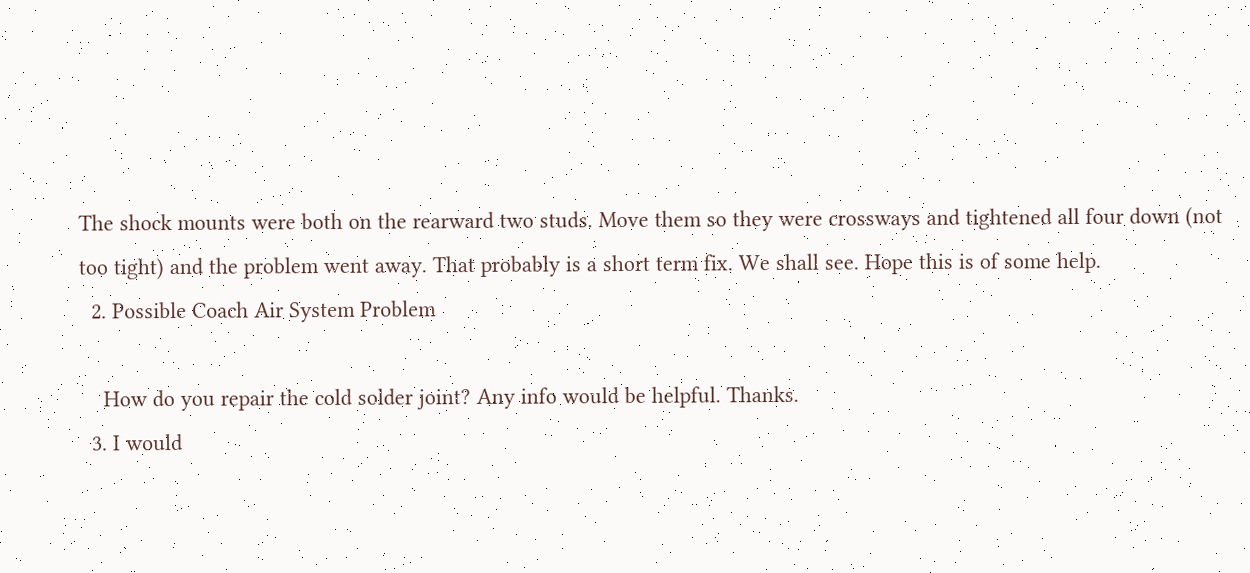The shock mounts were both on the rearward two studs. Move them so they were crossways and tightened all four down (not too tight) and the problem went away. That probably is a short term fix. We shall see. Hope this is of some help.
  2. Possible Coach Air System Problem

    How do you repair the cold solder joint? Any info would be helpful. Thanks.
  3. I would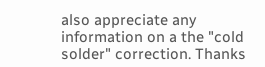also appreciate any information on a the "cold solder" correction. Thanks